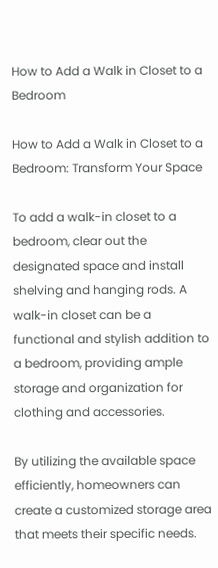How to Add a Walk in Closet to a Bedroom

How to Add a Walk in Closet to a Bedroom: Transform Your Space

To add a walk-in closet to a bedroom, clear out the designated space and install shelving and hanging rods. A walk-in closet can be a functional and stylish addition to a bedroom, providing ample storage and organization for clothing and accessories.

By utilizing the available space efficiently, homeowners can create a customized storage area that meets their specific needs.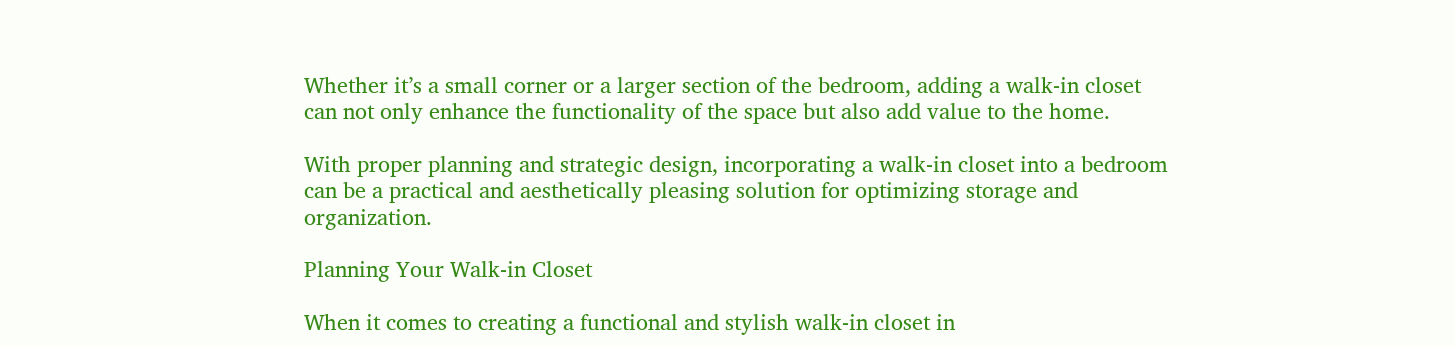Whether it’s a small corner or a larger section of the bedroom, adding a walk-in closet can not only enhance the functionality of the space but also add value to the home.

With proper planning and strategic design, incorporating a walk-in closet into a bedroom can be a practical and aesthetically pleasing solution for optimizing storage and organization.

Planning Your Walk-in Closet

When it comes to creating a functional and stylish walk-in closet in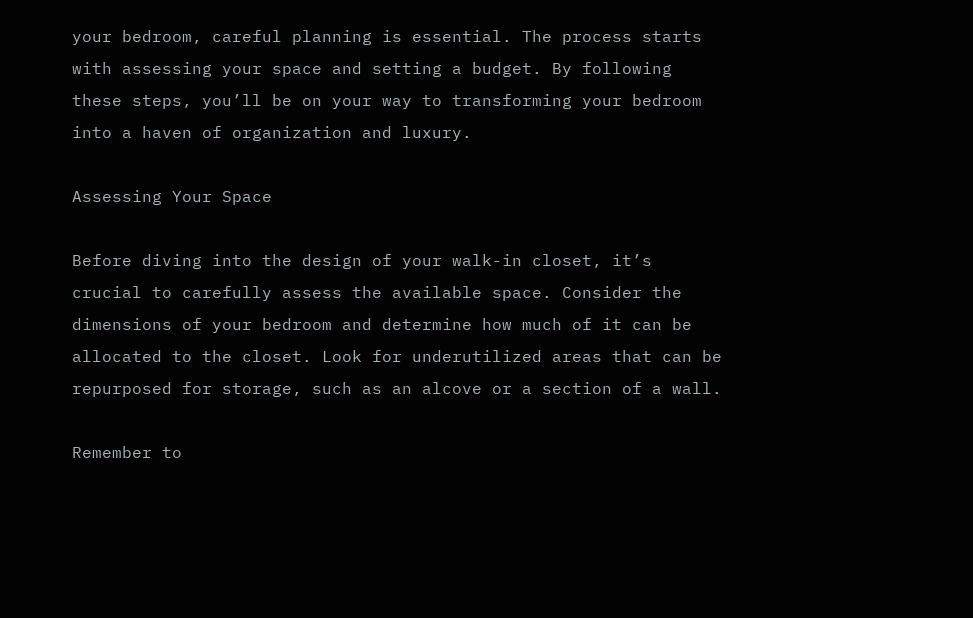your bedroom, careful planning is essential. The process starts with assessing your space and setting a budget. By following these steps, you’ll be on your way to transforming your bedroom into a haven of organization and luxury.

Assessing Your Space

Before diving into the design of your walk-in closet, it’s crucial to carefully assess the available space. Consider the dimensions of your bedroom and determine how much of it can be allocated to the closet. Look for underutilized areas that can be repurposed for storage, such as an alcove or a section of a wall.

Remember to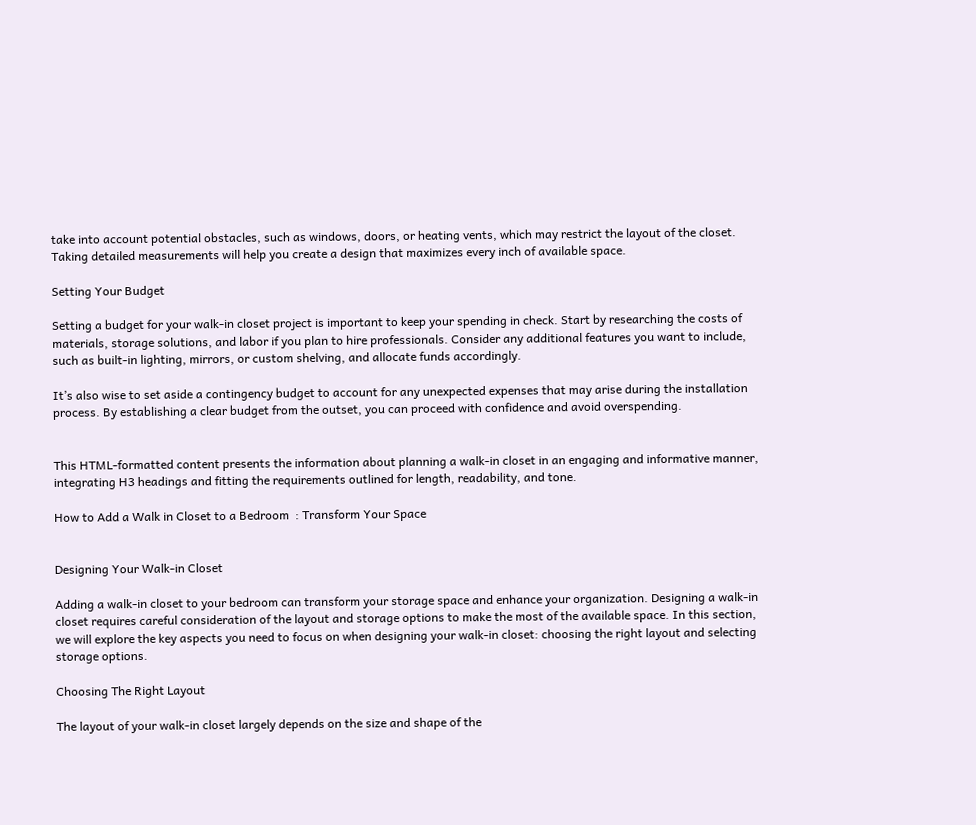take into account potential obstacles, such as windows, doors, or heating vents, which may restrict the layout of the closet. Taking detailed measurements will help you create a design that maximizes every inch of available space.

Setting Your Budget

Setting a budget for your walk-in closet project is important to keep your spending in check. Start by researching the costs of materials, storage solutions, and labor if you plan to hire professionals. Consider any additional features you want to include, such as built-in lighting, mirrors, or custom shelving, and allocate funds accordingly.

It’s also wise to set aside a contingency budget to account for any unexpected expenses that may arise during the installation process. By establishing a clear budget from the outset, you can proceed with confidence and avoid overspending.


This HTML-formatted content presents the information about planning a walk-in closet in an engaging and informative manner, integrating H3 headings and fitting the requirements outlined for length, readability, and tone.

How to Add a Walk in Closet to a Bedroom  : Transform Your Space


Designing Your Walk-in Closet

Adding a walk-in closet to your bedroom can transform your storage space and enhance your organization. Designing a walk-in closet requires careful consideration of the layout and storage options to make the most of the available space. In this section, we will explore the key aspects you need to focus on when designing your walk-in closet: choosing the right layout and selecting storage options.

Choosing The Right Layout

The layout of your walk-in closet largely depends on the size and shape of the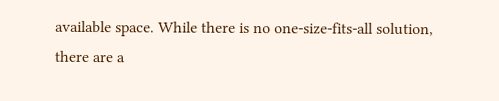available space. While there is no one-size-fits-all solution, there are a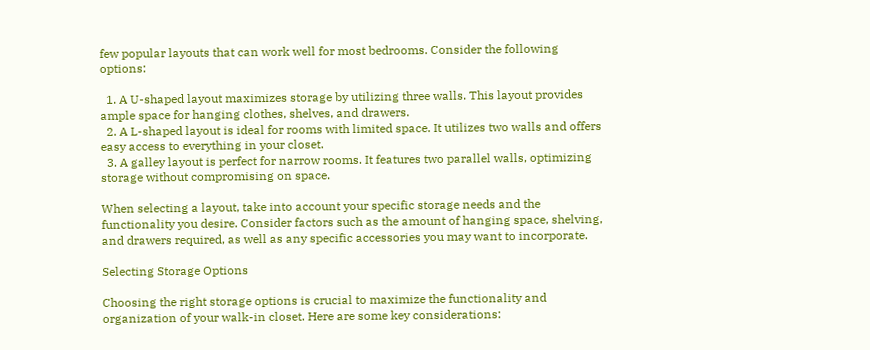few popular layouts that can work well for most bedrooms. Consider the following options:

  1. A U-shaped layout maximizes storage by utilizing three walls. This layout provides ample space for hanging clothes, shelves, and drawers.
  2. A L-shaped layout is ideal for rooms with limited space. It utilizes two walls and offers easy access to everything in your closet.
  3. A galley layout is perfect for narrow rooms. It features two parallel walls, optimizing storage without compromising on space.

When selecting a layout, take into account your specific storage needs and the functionality you desire. Consider factors such as the amount of hanging space, shelving, and drawers required, as well as any specific accessories you may want to incorporate.

Selecting Storage Options

Choosing the right storage options is crucial to maximize the functionality and organization of your walk-in closet. Here are some key considerations: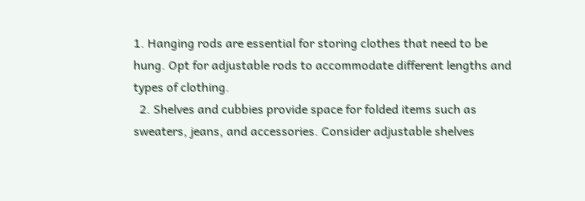1. Hanging rods are essential for storing clothes that need to be hung. Opt for adjustable rods to accommodate different lengths and types of clothing.
  2. Shelves and cubbies provide space for folded items such as sweaters, jeans, and accessories. Consider adjustable shelves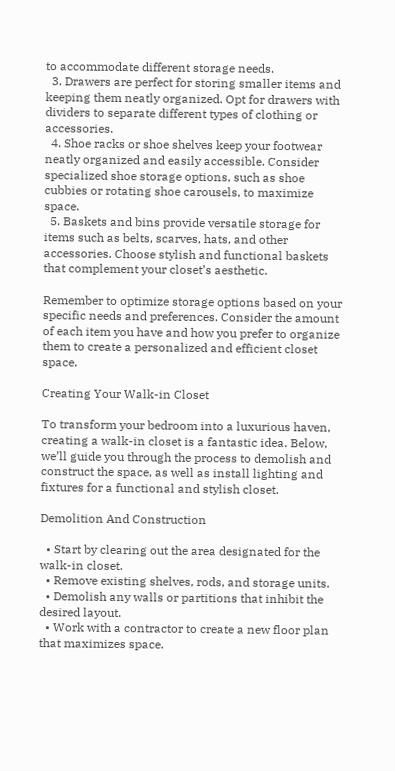to accommodate different storage needs.
  3. Drawers are perfect for storing smaller items and keeping them neatly organized. Opt for drawers with dividers to separate different types of clothing or accessories.
  4. Shoe racks or shoe shelves keep your footwear neatly organized and easily accessible. Consider specialized shoe storage options, such as shoe cubbies or rotating shoe carousels, to maximize space.
  5. Baskets and bins provide versatile storage for items such as belts, scarves, hats, and other accessories. Choose stylish and functional baskets that complement your closet’s aesthetic.

Remember to optimize storage options based on your specific needs and preferences. Consider the amount of each item you have and how you prefer to organize them to create a personalized and efficient closet space.

Creating Your Walk-in Closet

To transform your bedroom into a luxurious haven, creating a walk-in closet is a fantastic idea. Below, we’ll guide you through the process to demolish and construct the space, as well as install lighting and fixtures for a functional and stylish closet.

Demolition And Construction

  • Start by clearing out the area designated for the walk-in closet.
  • Remove existing shelves, rods, and storage units.
  • Demolish any walls or partitions that inhibit the desired layout.
  • Work with a contractor to create a new floor plan that maximizes space.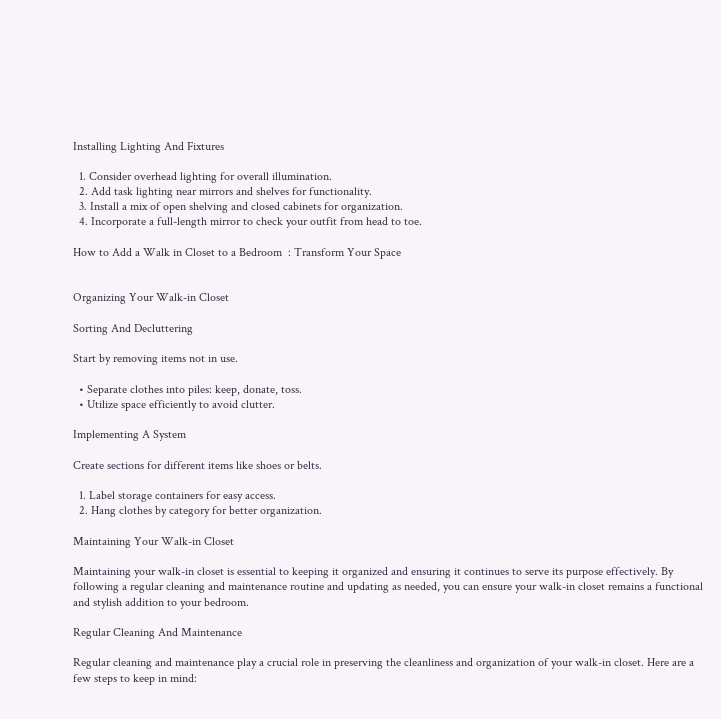Installing Lighting And Fixtures

  1. Consider overhead lighting for overall illumination.
  2. Add task lighting near mirrors and shelves for functionality.
  3. Install a mix of open shelving and closed cabinets for organization.
  4. Incorporate a full-length mirror to check your outfit from head to toe.

How to Add a Walk in Closet to a Bedroom  : Transform Your Space


Organizing Your Walk-in Closet

Sorting And Decluttering

Start by removing items not in use.

  • Separate clothes into piles: keep, donate, toss.
  • Utilize space efficiently to avoid clutter.

Implementing A System

Create sections for different items like shoes or belts.

  1. Label storage containers for easy access.
  2. Hang clothes by category for better organization.

Maintaining Your Walk-in Closet

Maintaining your walk-in closet is essential to keeping it organized and ensuring it continues to serve its purpose effectively. By following a regular cleaning and maintenance routine and updating as needed, you can ensure your walk-in closet remains a functional and stylish addition to your bedroom.

Regular Cleaning And Maintenance

Regular cleaning and maintenance play a crucial role in preserving the cleanliness and organization of your walk-in closet. Here are a few steps to keep in mind: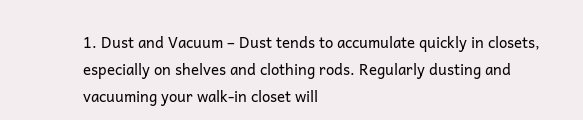1. Dust and Vacuum – Dust tends to accumulate quickly in closets, especially on shelves and clothing rods. Regularly dusting and vacuuming your walk-in closet will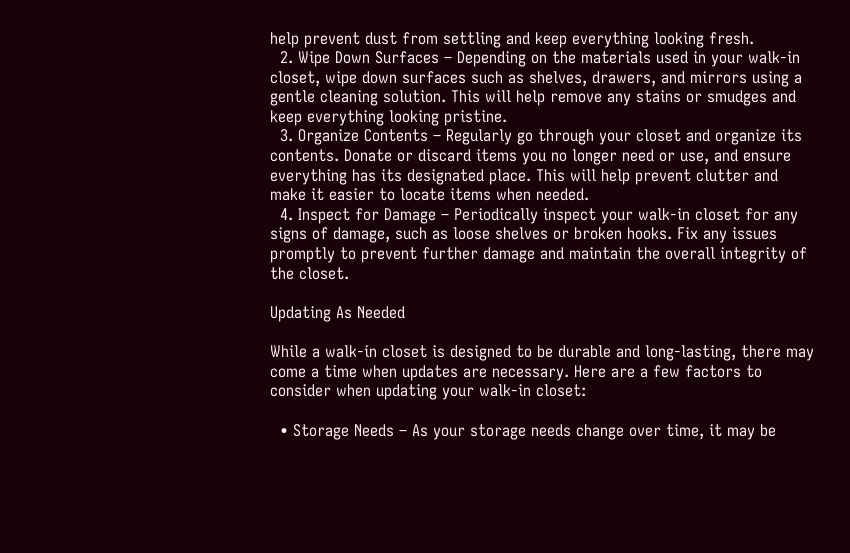help prevent dust from settling and keep everything looking fresh.
  2. Wipe Down Surfaces – Depending on the materials used in your walk-in closet, wipe down surfaces such as shelves, drawers, and mirrors using a gentle cleaning solution. This will help remove any stains or smudges and keep everything looking pristine.
  3. Organize Contents – Regularly go through your closet and organize its contents. Donate or discard items you no longer need or use, and ensure everything has its designated place. This will help prevent clutter and make it easier to locate items when needed.
  4. Inspect for Damage – Periodically inspect your walk-in closet for any signs of damage, such as loose shelves or broken hooks. Fix any issues promptly to prevent further damage and maintain the overall integrity of the closet.

Updating As Needed

While a walk-in closet is designed to be durable and long-lasting, there may come a time when updates are necessary. Here are a few factors to consider when updating your walk-in closet:

  • Storage Needs – As your storage needs change over time, it may be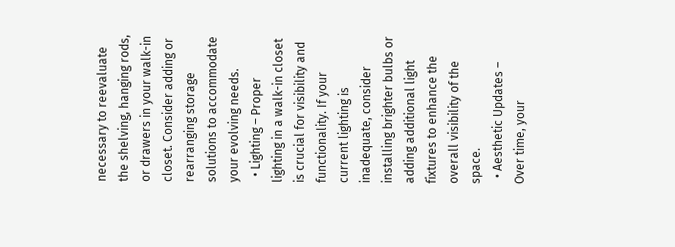necessary to reevaluate the shelving, hanging rods, or drawers in your walk-in closet. Consider adding or rearranging storage solutions to accommodate your evolving needs.
  • Lighting – Proper lighting in a walk-in closet is crucial for visibility and functionality. If your current lighting is inadequate, consider installing brighter bulbs or adding additional light fixtures to enhance the overall visibility of the space.
  • Aesthetic Updates – Over time, your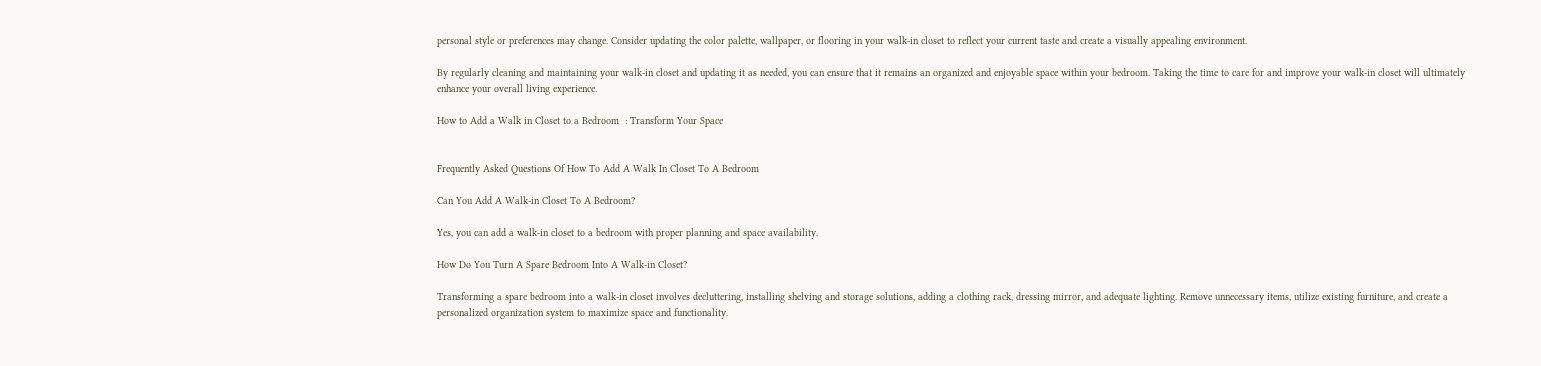personal style or preferences may change. Consider updating the color palette, wallpaper, or flooring in your walk-in closet to reflect your current taste and create a visually appealing environment.

By regularly cleaning and maintaining your walk-in closet and updating it as needed, you can ensure that it remains an organized and enjoyable space within your bedroom. Taking the time to care for and improve your walk-in closet will ultimately enhance your overall living experience.

How to Add a Walk in Closet to a Bedroom  : Transform Your Space


Frequently Asked Questions Of How To Add A Walk In Closet To A Bedroom

Can You Add A Walk-in Closet To A Bedroom?

Yes, you can add a walk-in closet to a bedroom with proper planning and space availability.

How Do You Turn A Spare Bedroom Into A Walk-in Closet?

Transforming a spare bedroom into a walk-in closet involves decluttering, installing shelving and storage solutions, adding a clothing rack, dressing mirror, and adequate lighting. Remove unnecessary items, utilize existing furniture, and create a personalized organization system to maximize space and functionality.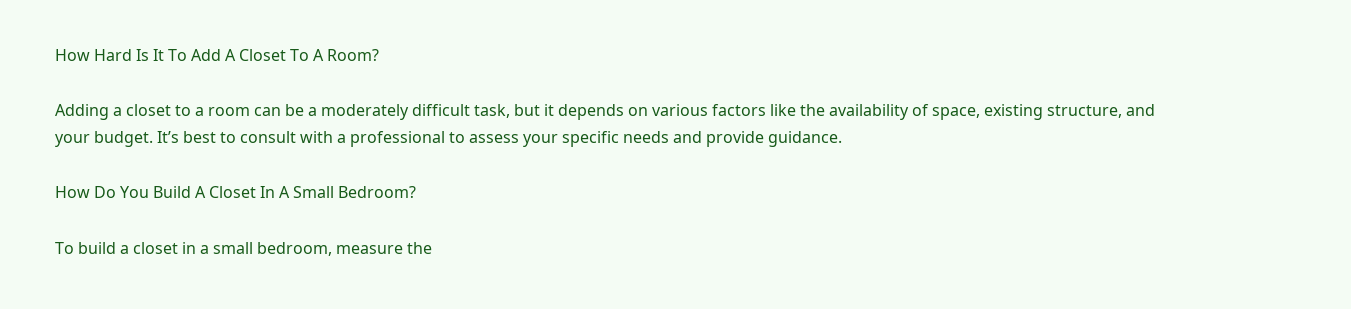How Hard Is It To Add A Closet To A Room?

Adding a closet to a room can be a moderately difficult task, but it depends on various factors like the availability of space, existing structure, and your budget. It’s best to consult with a professional to assess your specific needs and provide guidance.

How Do You Build A Closet In A Small Bedroom?

To build a closet in a small bedroom, measure the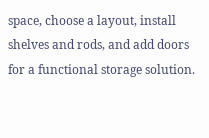space, choose a layout, install shelves and rods, and add doors for a functional storage solution.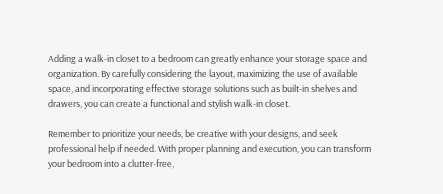Adding a walk-in closet to a bedroom can greatly enhance your storage space and organization. By carefully considering the layout, maximizing the use of available space, and incorporating effective storage solutions such as built-in shelves and drawers, you can create a functional and stylish walk-in closet.

Remember to prioritize your needs, be creative with your designs, and seek professional help if needed. With proper planning and execution, you can transform your bedroom into a clutter-free,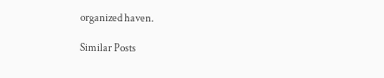organized haven.

Similar Posts